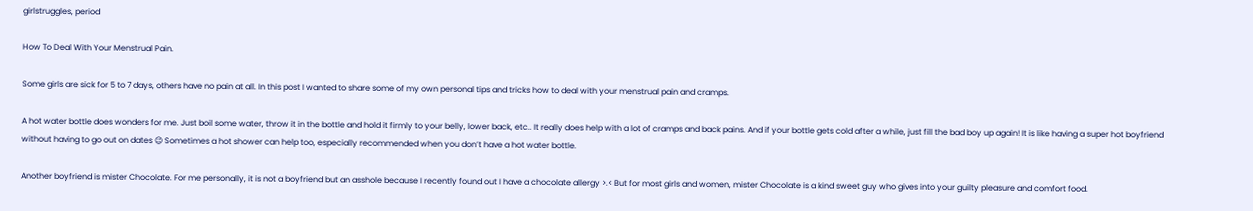girlstruggles, period

How To Deal With Your Menstrual Pain.

Some girls are sick for 5 to 7 days, others have no pain at all. In this post I wanted to share some of my own personal tips and tricks how to deal with your menstrual pain and cramps.

A hot water bottle does wonders for me. Just boil some water, throw it in the bottle and hold it firmly to your belly, lower back, etc.. It really does help with a lot of cramps and back pains. And if your bottle gets cold after a while, just fill the bad boy up again! It is like having a super hot boyfriend without having to go out on dates 😉 Sometimes a hot shower can help too, especially recommended when you don’t have a hot water bottle.

Another boyfriend is mister Chocolate. For me personally, it is not a boyfriend but an asshole because I recently found out I have a chocolate allergy >.< But for most girls and women, mister Chocolate is a kind sweet guy who gives into your guilty pleasure and comfort food.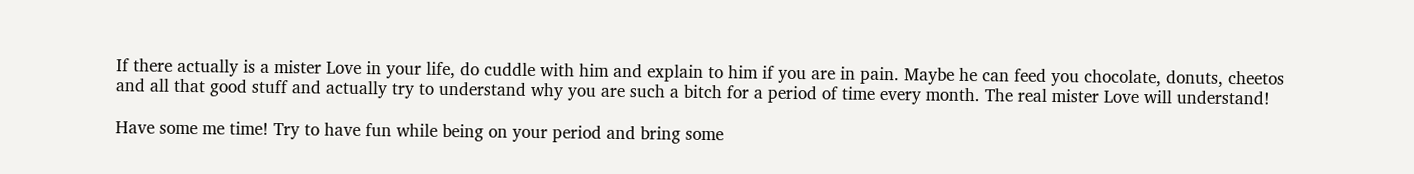If there actually is a mister Love in your life, do cuddle with him and explain to him if you are in pain. Maybe he can feed you chocolate, donuts, cheetos and all that good stuff and actually try to understand why you are such a bitch for a period of time every month. The real mister Love will understand!

Have some me time! Try to have fun while being on your period and bring some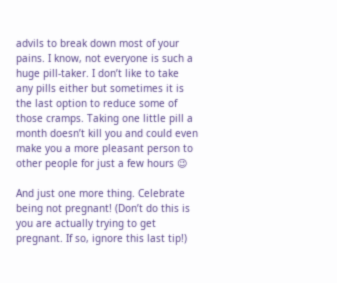advils to break down most of your pains. I know, not everyone is such a huge pill-taker. I don’t like to take any pills either but sometimes it is the last option to reduce some of those cramps. Taking one little pill a month doesn’t kill you and could even make you a more pleasant person to other people for just a few hours 😉

And just one more thing. Celebrate being not pregnant! (Don’t do this is you are actually trying to get pregnant. If so, ignore this last tip!)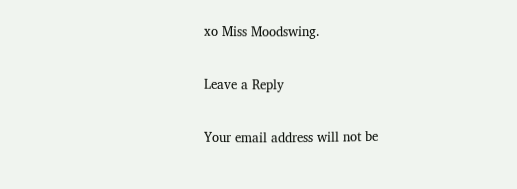xo Miss Moodswing.

Leave a Reply

Your email address will not be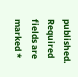published. Required fields are marked *